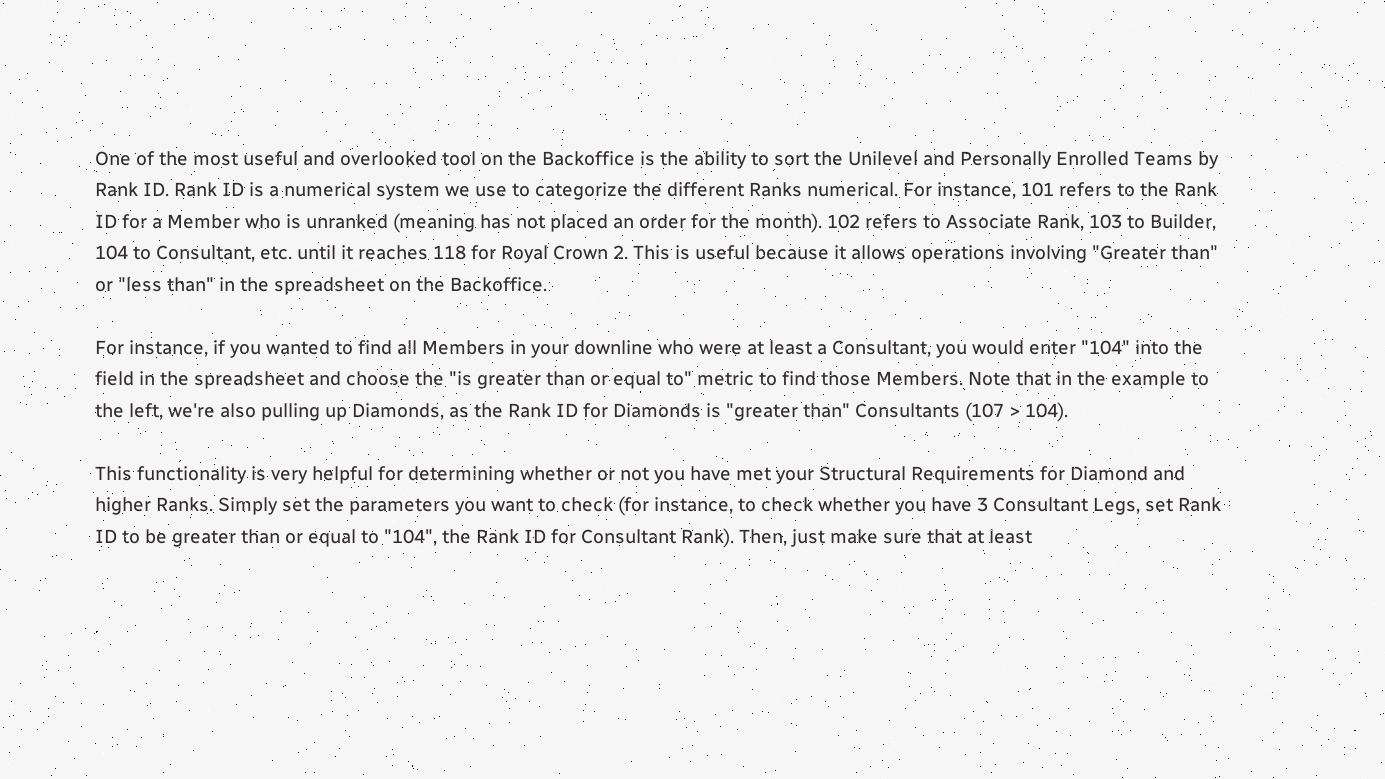One of the most useful and overlooked tool on the Backoffice is the ability to sort the Unilevel and Personally Enrolled Teams by Rank ID. Rank ID is a numerical system we use to categorize the different Ranks numerical. For instance, 101 refers to the Rank ID for a Member who is unranked (meaning has not placed an order for the month). 102 refers to Associate Rank, 103 to Builder, 104 to Consultant, etc. until it reaches 118 for Royal Crown 2. This is useful because it allows operations involving "Greater than" or "less than" in the spreadsheet on the Backoffice.

For instance, if you wanted to find all Members in your downline who were at least a Consultant, you would enter "104" into the field in the spreadsheet and choose the "is greater than or equal to" metric to find those Members. Note that in the example to the left, we're also pulling up Diamonds, as the Rank ID for Diamonds is "greater than" Consultants (107 > 104).

This functionality is very helpful for determining whether or not you have met your Structural Requirements for Diamond and higher Ranks. Simply set the parameters you want to check (for instance, to check whether you have 3 Consultant Legs, set Rank ID to be greater than or equal to "104", the Rank ID for Consultant Rank). Then, just make sure that at least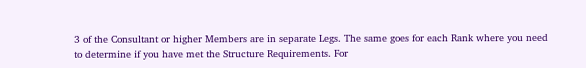3 of the Consultant or higher Members are in separate Legs. The same goes for each Rank where you need to determine if you have met the Structure Requirements. For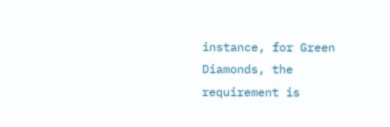instance, for Green Diamonds, the requirement is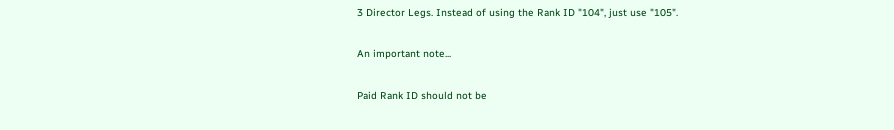3 Director Legs. Instead of using the Rank ID "104", just use "105".

An important note...

Paid Rank ID should not be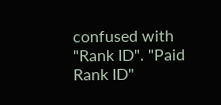confused with "Rank ID". "Paid Rank ID"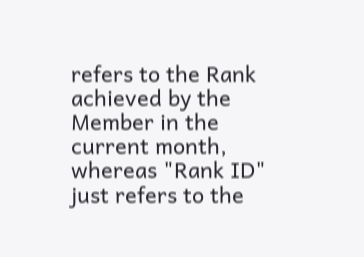refers to the Rank achieved by the Member in the current month, whereas "Rank ID" just refers to the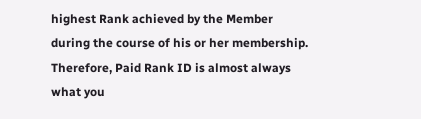highest Rank achieved by the Member during the course of his or her membership. Therefore, Paid Rank ID is almost always what you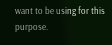want to be using for this purpose.